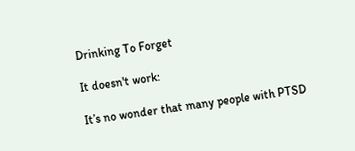Drinking To Forget

It doesn't work:

It’s no wonder that many people with PTSD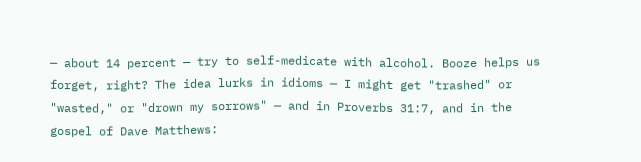— about 14 percent — try to self-medicate with alcohol. Booze helps us forget, right? The idea lurks in idioms — I might get "trashed" or "wasted," or "drown my sorrows" — and in Proverbs 31:7, and in the gospel of Dave Matthews: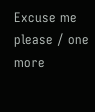Excuse me please / one more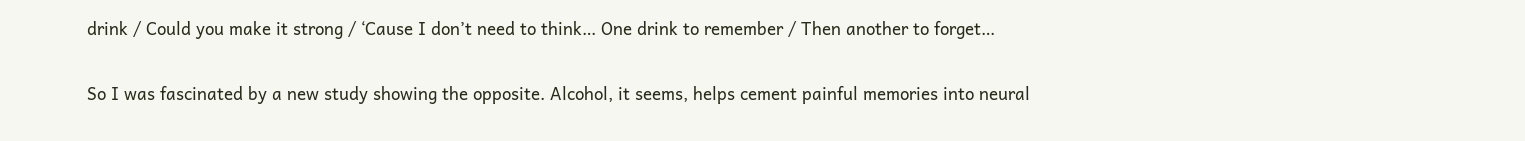drink / Could you make it strong / ‘Cause I don’t need to think… One drink to remember / Then another to forget…

So I was fascinated by a new study showing the opposite. Alcohol, it seems, helps cement painful memories into neural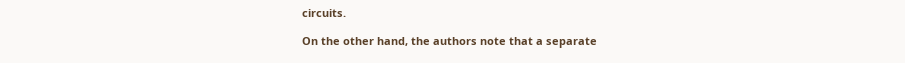circuits.

On the other hand, the authors note that a separate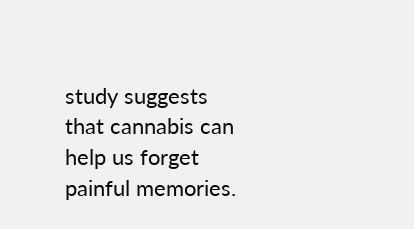study suggests that cannabis can help us forget painful memories.